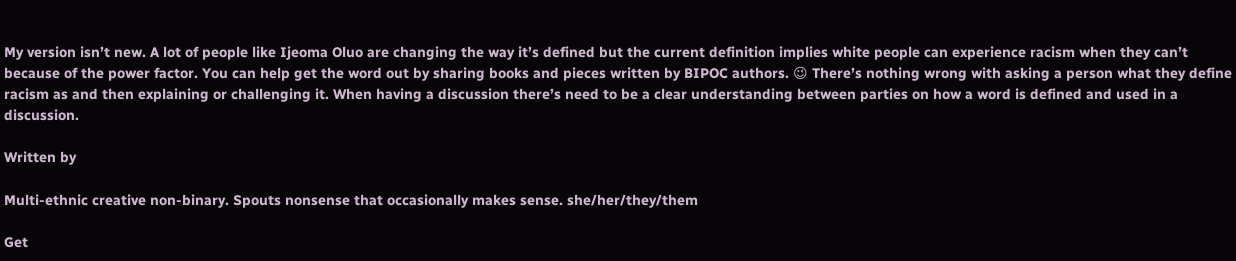My version isn’t new. A lot of people like Ijeoma Oluo are changing the way it’s defined but the current definition implies white people can experience racism when they can’t because of the power factor. You can help get the word out by sharing books and pieces written by BIPOC authors. 😉 There’s nothing wrong with asking a person what they define racism as and then explaining or challenging it. When having a discussion there’s need to be a clear understanding between parties on how a word is defined and used in a discussion.

Written by

Multi-ethnic creative non-binary. Spouts nonsense that occasionally makes sense. she/her/they/them

Get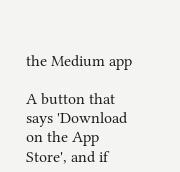the Medium app

A button that says 'Download on the App Store', and if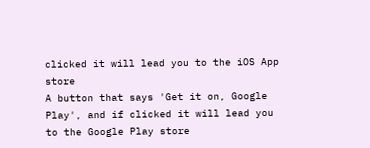clicked it will lead you to the iOS App store
A button that says 'Get it on, Google Play', and if clicked it will lead you to the Google Play store